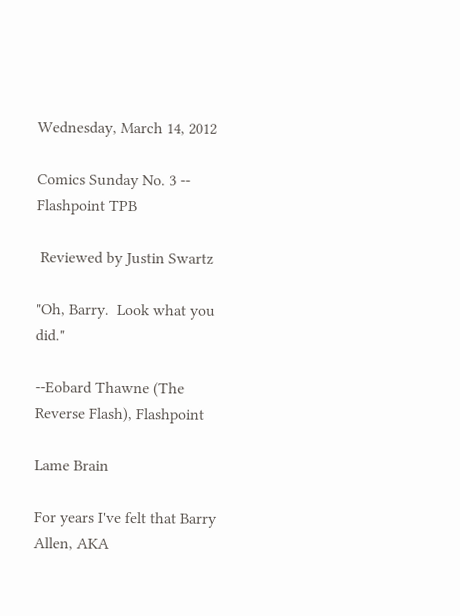Wednesday, March 14, 2012

Comics Sunday No. 3 -- Flashpoint TPB

 Reviewed by Justin Swartz

"Oh, Barry.  Look what you did."

--Eobard Thawne (The Reverse Flash), Flashpoint

Lame Brain

For years I've felt that Barry Allen, AKA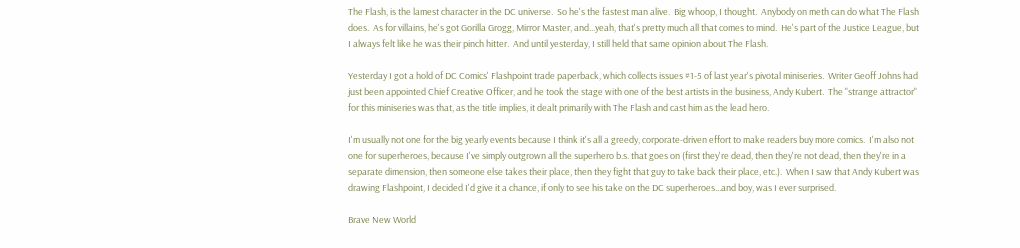The Flash, is the lamest character in the DC universe.  So he's the fastest man alive.  Big whoop, I thought.  Anybody on meth can do what The Flash does.  As for villains, he's got Gorilla Grogg, Mirror Master, and...yeah, that's pretty much all that comes to mind.  He's part of the Justice League, but I always felt like he was their pinch hitter.  And until yesterday, I still held that same opinion about The Flash.

Yesterday I got a hold of DC Comics' Flashpoint trade paperback, which collects issues #1-5 of last year's pivotal miniseries.  Writer Geoff Johns had just been appointed Chief Creative Officer, and he took the stage with one of the best artists in the business, Andy Kubert.  The "strange attractor" for this miniseries was that, as the title implies, it dealt primarily with The Flash and cast him as the lead hero.

I'm usually not one for the big yearly events because I think it's all a greedy, corporate-driven effort to make readers buy more comics.  I'm also not one for superheroes, because I've simply outgrown all the superhero b.s. that goes on (first they're dead, then they're not dead, then they're in a separate dimension, then someone else takes their place, then they fight that guy to take back their place, etc.).  When I saw that Andy Kubert was drawing Flashpoint, I decided I'd give it a chance, if only to see his take on the DC superheroes...and boy, was I ever surprised.

Brave New World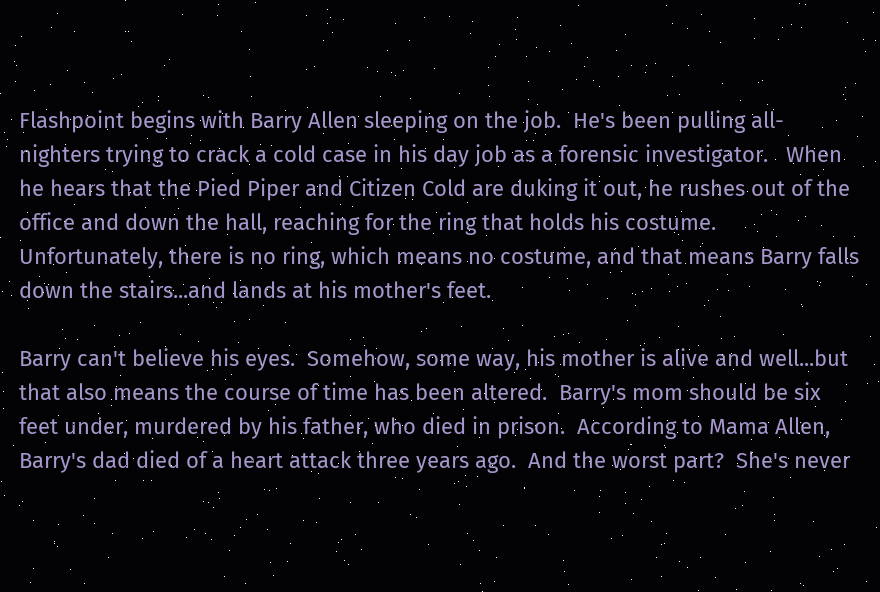Flashpoint begins with Barry Allen sleeping on the job.  He's been pulling all-nighters trying to crack a cold case in his day job as a forensic investigator.   When he hears that the Pied Piper and Citizen Cold are duking it out, he rushes out of the office and down the hall, reaching for the ring that holds his costume.  Unfortunately, there is no ring, which means no costume, and that means Barry falls down the stairs...and lands at his mother's feet.

Barry can't believe his eyes.  Somehow, some way, his mother is alive and well...but that also means the course of time has been altered.  Barry's mom should be six feet under, murdered by his father, who died in prison.  According to Mama Allen, Barry's dad died of a heart attack three years ago.  And the worst part?  She's never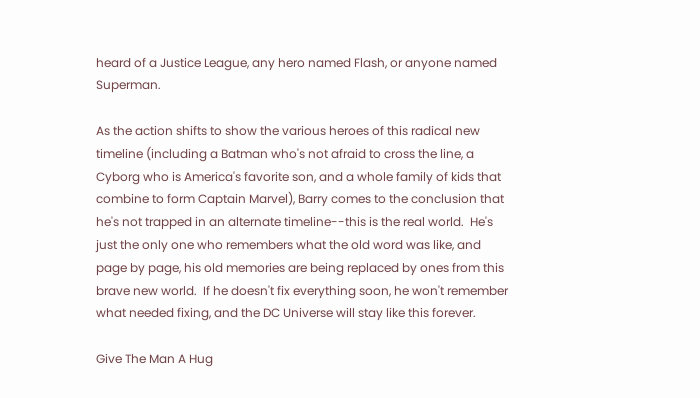heard of a Justice League, any hero named Flash, or anyone named Superman.

As the action shifts to show the various heroes of this radical new timeline (including a Batman who's not afraid to cross the line, a Cyborg who is America's favorite son, and a whole family of kids that combine to form Captain Marvel), Barry comes to the conclusion that he's not trapped in an alternate timeline--this is the real world.  He's just the only one who remembers what the old word was like, and page by page, his old memories are being replaced by ones from this brave new world.  If he doesn't fix everything soon, he won't remember what needed fixing, and the DC Universe will stay like this forever.

Give The Man A Hug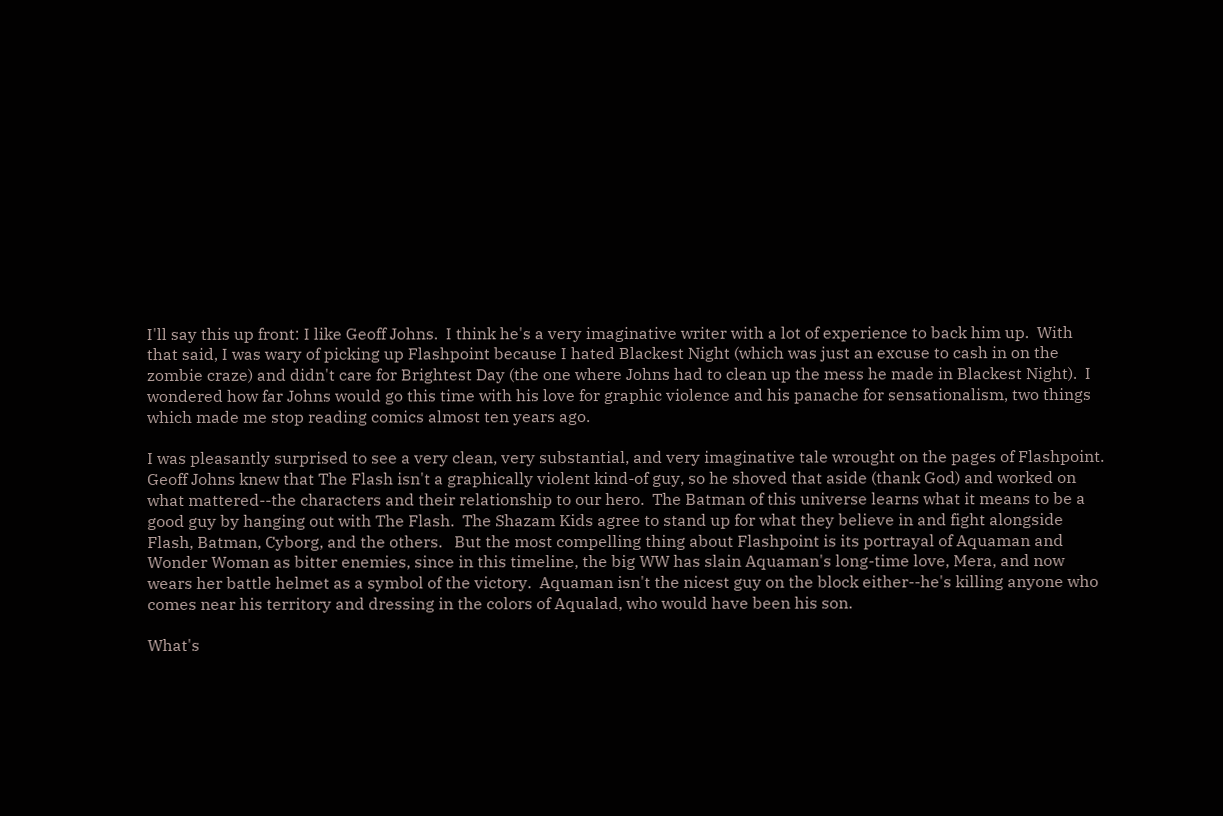I'll say this up front: I like Geoff Johns.  I think he's a very imaginative writer with a lot of experience to back him up.  With that said, I was wary of picking up Flashpoint because I hated Blackest Night (which was just an excuse to cash in on the zombie craze) and didn't care for Brightest Day (the one where Johns had to clean up the mess he made in Blackest Night).  I wondered how far Johns would go this time with his love for graphic violence and his panache for sensationalism, two things which made me stop reading comics almost ten years ago.

I was pleasantly surprised to see a very clean, very substantial, and very imaginative tale wrought on the pages of Flashpoint.  Geoff Johns knew that The Flash isn't a graphically violent kind-of guy, so he shoved that aside (thank God) and worked on what mattered--the characters and their relationship to our hero.  The Batman of this universe learns what it means to be a good guy by hanging out with The Flash.  The Shazam Kids agree to stand up for what they believe in and fight alongside Flash, Batman, Cyborg, and the others.   But the most compelling thing about Flashpoint is its portrayal of Aquaman and Wonder Woman as bitter enemies, since in this timeline, the big WW has slain Aquaman's long-time love, Mera, and now wears her battle helmet as a symbol of the victory.  Aquaman isn't the nicest guy on the block either--he's killing anyone who comes near his territory and dressing in the colors of Aqualad, who would have been his son.

What's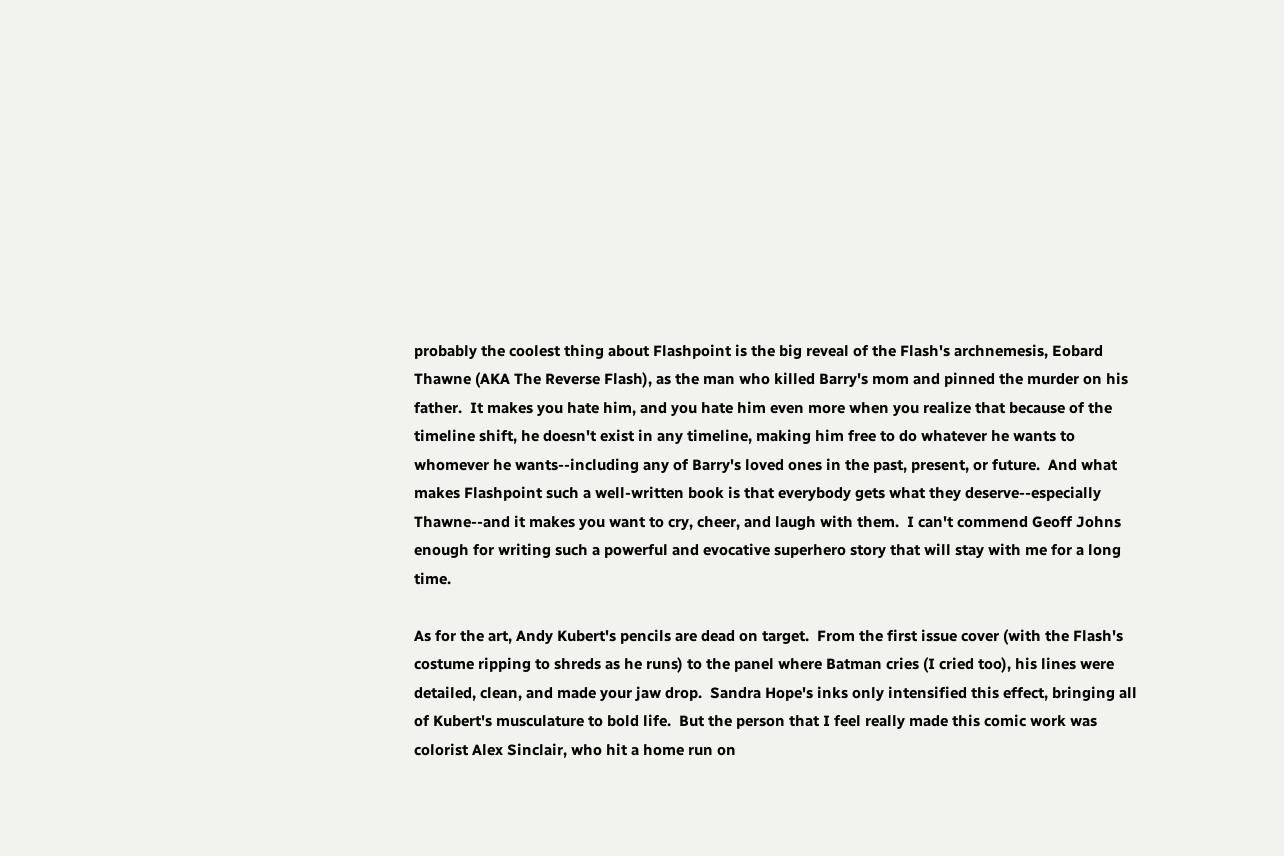probably the coolest thing about Flashpoint is the big reveal of the Flash's archnemesis, Eobard Thawne (AKA The Reverse Flash), as the man who killed Barry's mom and pinned the murder on his father.  It makes you hate him, and you hate him even more when you realize that because of the timeline shift, he doesn't exist in any timeline, making him free to do whatever he wants to whomever he wants--including any of Barry's loved ones in the past, present, or future.  And what makes Flashpoint such a well-written book is that everybody gets what they deserve--especially Thawne--and it makes you want to cry, cheer, and laugh with them.  I can't commend Geoff Johns enough for writing such a powerful and evocative superhero story that will stay with me for a long time.

As for the art, Andy Kubert's pencils are dead on target.  From the first issue cover (with the Flash's costume ripping to shreds as he runs) to the panel where Batman cries (I cried too), his lines were detailed, clean, and made your jaw drop.  Sandra Hope's inks only intensified this effect, bringing all of Kubert's musculature to bold life.  But the person that I feel really made this comic work was colorist Alex Sinclair, who hit a home run on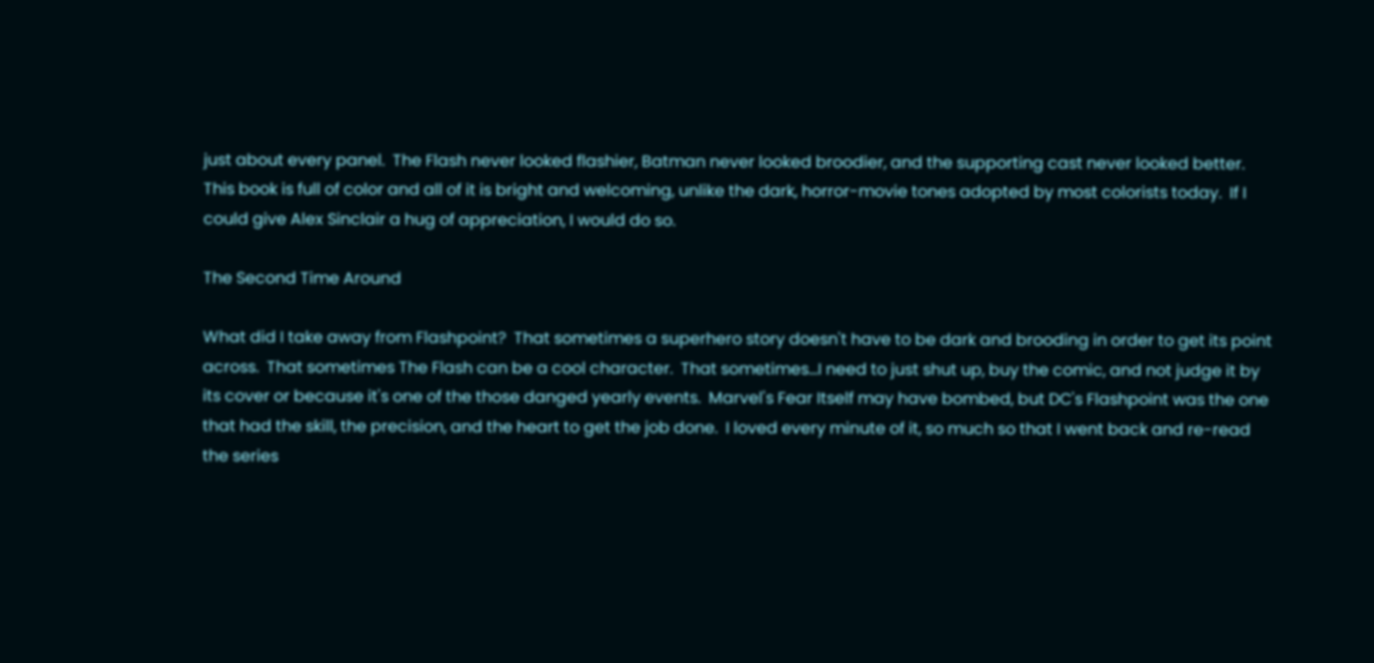just about every panel.  The Flash never looked flashier, Batman never looked broodier, and the supporting cast never looked better.  This book is full of color and all of it is bright and welcoming, unlike the dark, horror-movie tones adopted by most colorists today.  If I could give Alex Sinclair a hug of appreciation, I would do so.

The Second Time Around

What did I take away from Flashpoint?  That sometimes a superhero story doesn't have to be dark and brooding in order to get its point across.  That sometimes The Flash can be a cool character.  That sometimes...I need to just shut up, buy the comic, and not judge it by its cover or because it's one of the those danged yearly events.  Marvel's Fear Itself may have bombed, but DC's Flashpoint was the one that had the skill, the precision, and the heart to get the job done.  I loved every minute of it, so much so that I went back and re-read the series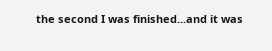the second I was finished...and it was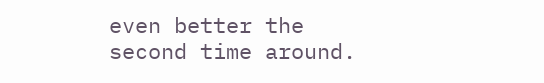even better the second time around.